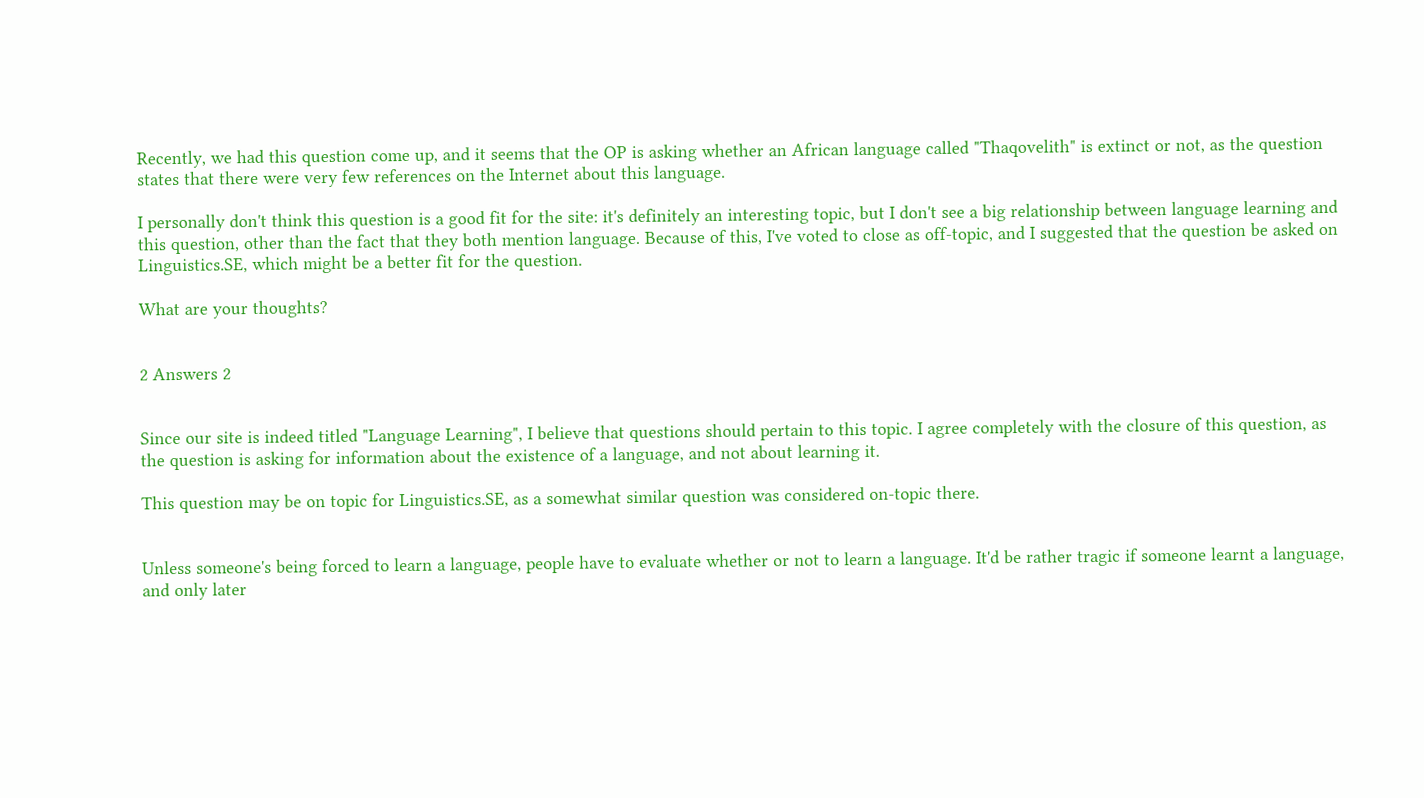Recently, we had this question come up, and it seems that the OP is asking whether an African language called "Thaqovelith" is extinct or not, as the question states that there were very few references on the Internet about this language.

I personally don't think this question is a good fit for the site: it's definitely an interesting topic, but I don't see a big relationship between language learning and this question, other than the fact that they both mention language. Because of this, I've voted to close as off-topic, and I suggested that the question be asked on Linguistics.SE, which might be a better fit for the question.

What are your thoughts?


2 Answers 2


Since our site is indeed titled "Language Learning", I believe that questions should pertain to this topic. I agree completely with the closure of this question, as the question is asking for information about the existence of a language, and not about learning it.

This question may be on topic for Linguistics.SE, as a somewhat similar question was considered on-topic there.


Unless someone's being forced to learn a language, people have to evaluate whether or not to learn a language. It'd be rather tragic if someone learnt a language, and only later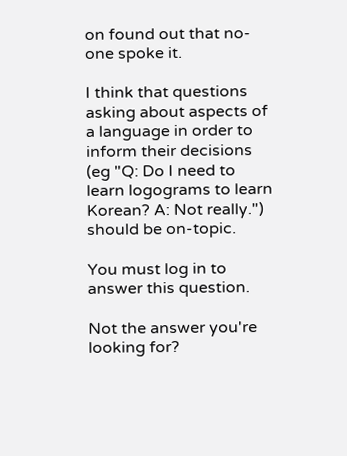on found out that no-one spoke it.

I think that questions asking about aspects of a language in order to inform their decisions (eg "Q: Do I need to learn logograms to learn Korean? A: Not really.") should be on-topic.

You must log in to answer this question.

Not the answer you're looking for?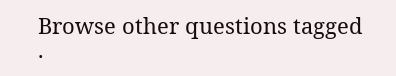Browse other questions tagged .